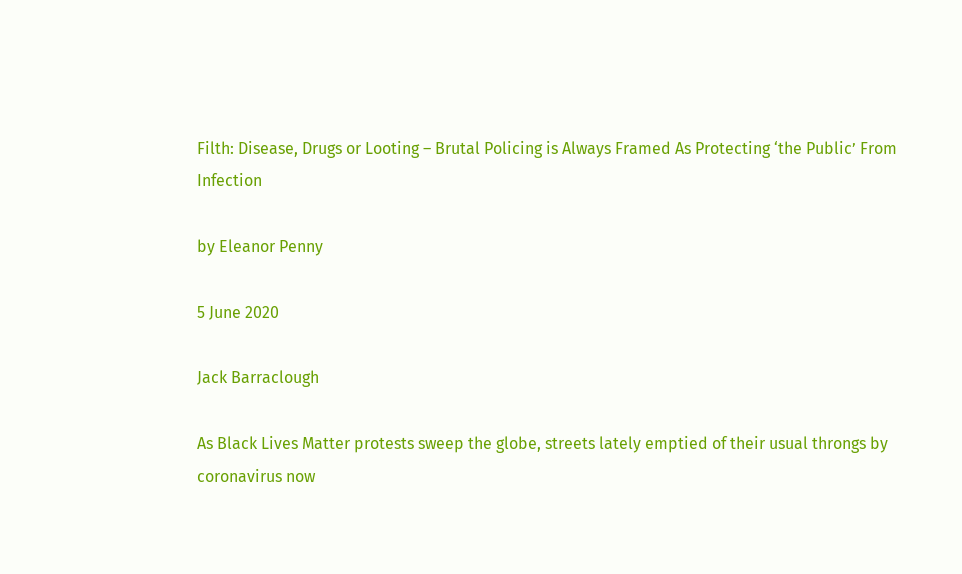Filth: Disease, Drugs or Looting – Brutal Policing is Always Framed As Protecting ‘the Public’ From Infection

by Eleanor Penny

5 June 2020

Jack Barraclough

As Black Lives Matter protests sweep the globe, streets lately emptied of their usual throngs by coronavirus now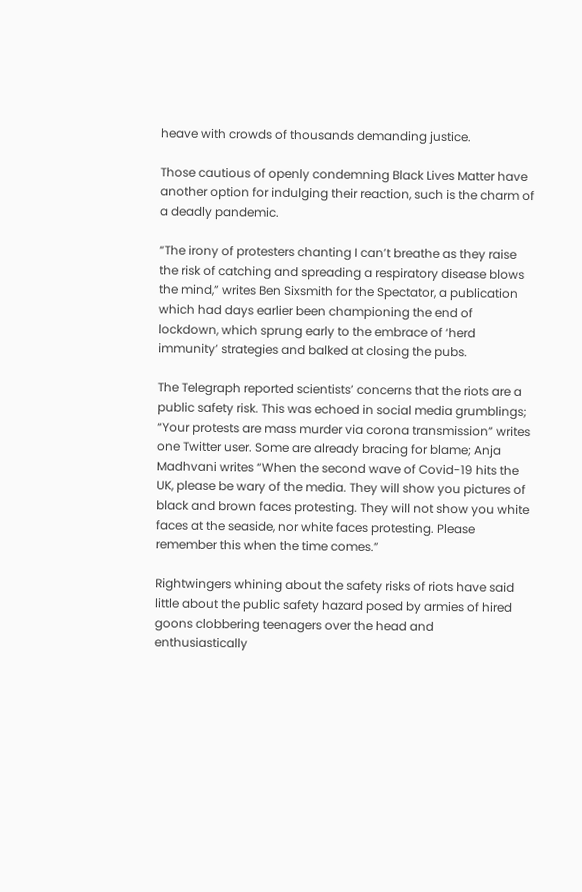heave with crowds of thousands demanding justice.

Those cautious of openly condemning Black Lives Matter have another option for indulging their reaction, such is the charm of a deadly pandemic.

“The irony of protesters chanting I can’t breathe as they raise the risk of catching and spreading a respiratory disease blows the mind,” writes Ben Sixsmith for the Spectator, a publication which had days earlier been championing the end of lockdown, which sprung early to the embrace of ‘herd immunity’ strategies and balked at closing the pubs.

The Telegraph reported scientists’ concerns that the riots are a public safety risk. This was echoed in social media grumblings; “Your protests are mass murder via corona transmission” writes one Twitter user. Some are already bracing for blame; Anja Madhvani writes “When the second wave of Covid-19 hits the UK, please be wary of the media. They will show you pictures of black and brown faces protesting. They will not show you white faces at the seaside, nor white faces protesting. Please remember this when the time comes.”

Rightwingers whining about the safety risks of riots have said little about the public safety hazard posed by armies of hired goons clobbering teenagers over the head and enthusiastically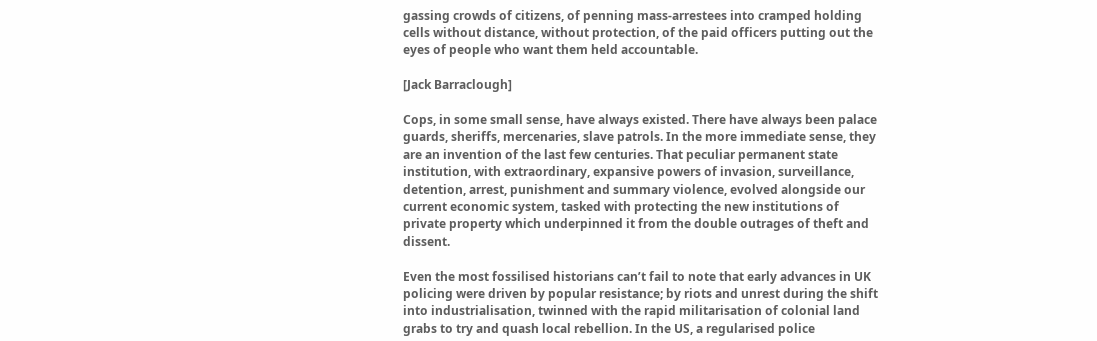gassing crowds of citizens, of penning mass-arrestees into cramped holding cells without distance, without protection, of the paid officers putting out the eyes of people who want them held accountable.

[Jack Barraclough]

Cops, in some small sense, have always existed. There have always been palace guards, sheriffs, mercenaries, slave patrols. In the more immediate sense, they are an invention of the last few centuries. That peculiar permanent state institution, with extraordinary, expansive powers of invasion, surveillance, detention, arrest, punishment and summary violence, evolved alongside our current economic system, tasked with protecting the new institutions of private property which underpinned it from the double outrages of theft and dissent.

Even the most fossilised historians can’t fail to note that early advances in UK policing were driven by popular resistance; by riots and unrest during the shift into industrialisation, twinned with the rapid militarisation of colonial land grabs to try and quash local rebellion. In the US, a regularised police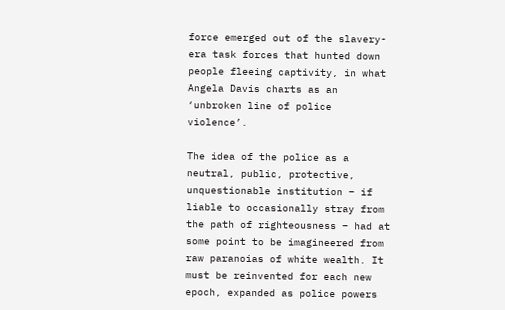force emerged out of the slavery-era task forces that hunted down people fleeing captivity, in what Angela Davis charts as an ‘unbroken line of police violence’.

The idea of the police as a neutral, public, protective, unquestionable institution – if liable to occasionally stray from the path of righteousness – had at some point to be imagineered from raw paranoias of white wealth. It must be reinvented for each new epoch, expanded as police powers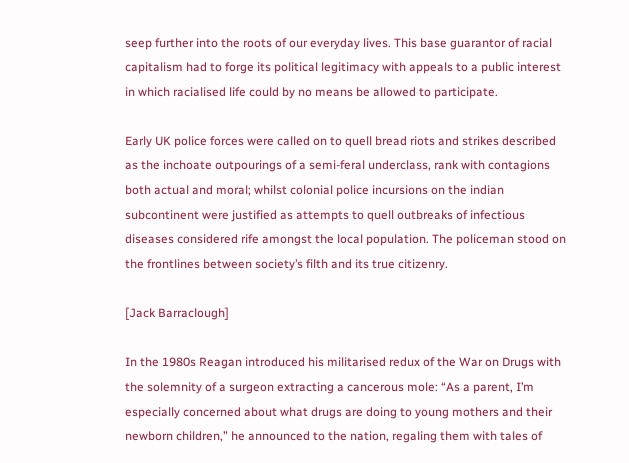seep further into the roots of our everyday lives. This base guarantor of racial capitalism had to forge its political legitimacy with appeals to a public interest in which racialised life could by no means be allowed to participate.

Early UK police forces were called on to quell bread riots and strikes described as the inchoate outpourings of a semi-feral underclass, rank with contagions both actual and moral; whilst colonial police incursions on the indian subcontinent were justified as attempts to quell outbreaks of infectious diseases considered rife amongst the local population. The policeman stood on the frontlines between society’s filth and its true citizenry.

[Jack Barraclough]

In the 1980s Reagan introduced his militarised redux of the War on Drugs with the solemnity of a surgeon extracting a cancerous mole: “As a parent, I’m especially concerned about what drugs are doing to young mothers and their newborn children,” he announced to the nation, regaling them with tales of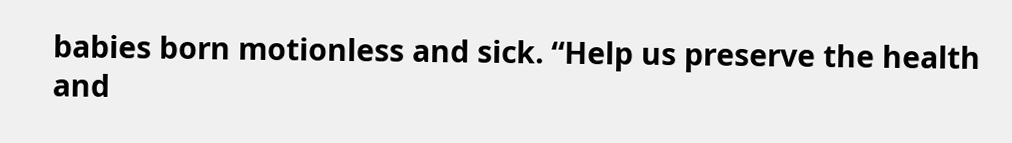babies born motionless and sick. “Help us preserve the health and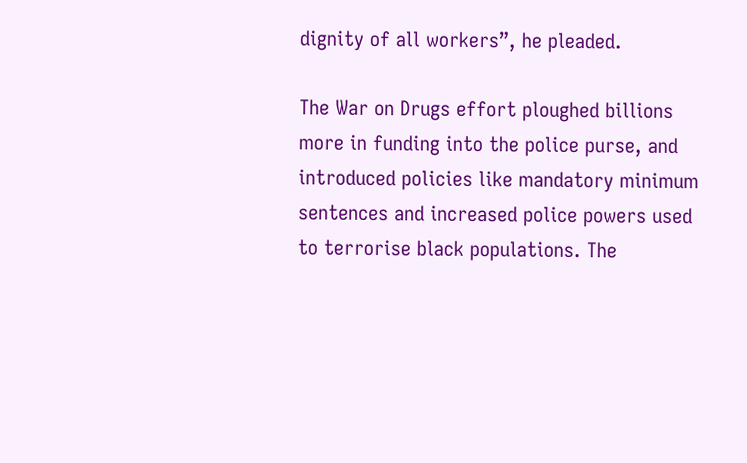dignity of all workers”, he pleaded.

The War on Drugs effort ploughed billions more in funding into the police purse, and introduced policies like mandatory minimum sentences and increased police powers used to terrorise black populations. The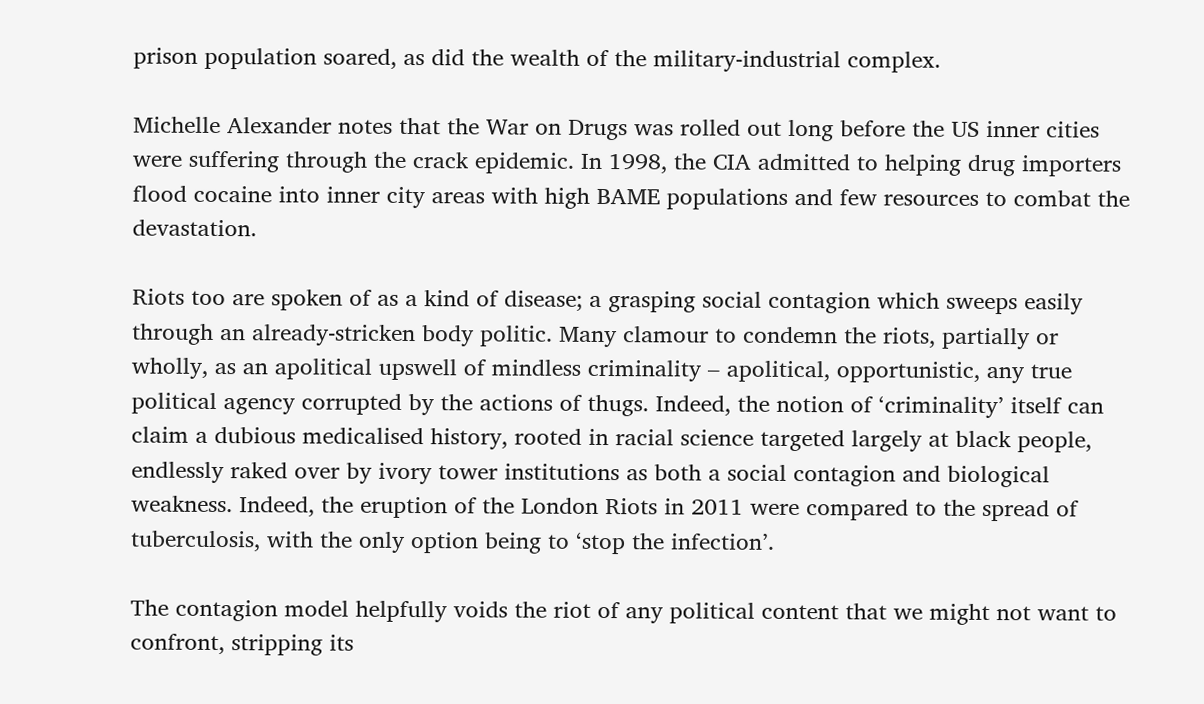prison population soared, as did the wealth of the military-industrial complex.

Michelle Alexander notes that the War on Drugs was rolled out long before the US inner cities were suffering through the crack epidemic. In 1998, the CIA admitted to helping drug importers flood cocaine into inner city areas with high BAME populations and few resources to combat the devastation.

Riots too are spoken of as a kind of disease; a grasping social contagion which sweeps easily through an already-stricken body politic. Many clamour to condemn the riots, partially or wholly, as an apolitical upswell of mindless criminality – apolitical, opportunistic, any true political agency corrupted by the actions of thugs. Indeed, the notion of ‘criminality’ itself can claim a dubious medicalised history, rooted in racial science targeted largely at black people, endlessly raked over by ivory tower institutions as both a social contagion and biological weakness. Indeed, the eruption of the London Riots in 2011 were compared to the spread of tuberculosis, with the only option being to ‘stop the infection’.

The contagion model helpfully voids the riot of any political content that we might not want to confront, stripping its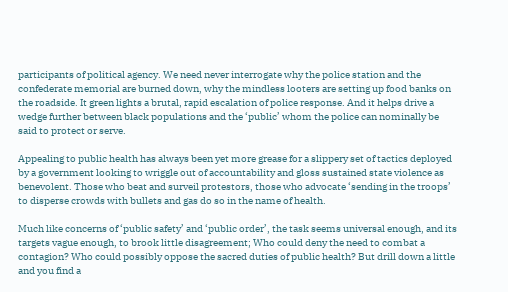participants of political agency. We need never interrogate why the police station and the confederate memorial are burned down, why the mindless looters are setting up food banks on the roadside. It green lights a brutal, rapid escalation of police response. And it helps drive a wedge further between black populations and the ‘public’ whom the police can nominally be said to protect or serve.

Appealing to public health has always been yet more grease for a slippery set of tactics deployed by a government looking to wriggle out of accountability and gloss sustained state violence as benevolent. Those who beat and surveil protestors, those who advocate ‘sending in the troops’ to disperse crowds with bullets and gas do so in the name of health.

Much like concerns of ‘public safety’ and ‘public order’, the task seems universal enough, and its targets vague enough, to brook little disagreement; Who could deny the need to combat a contagion? Who could possibly oppose the sacred duties of public health? But drill down a little and you find a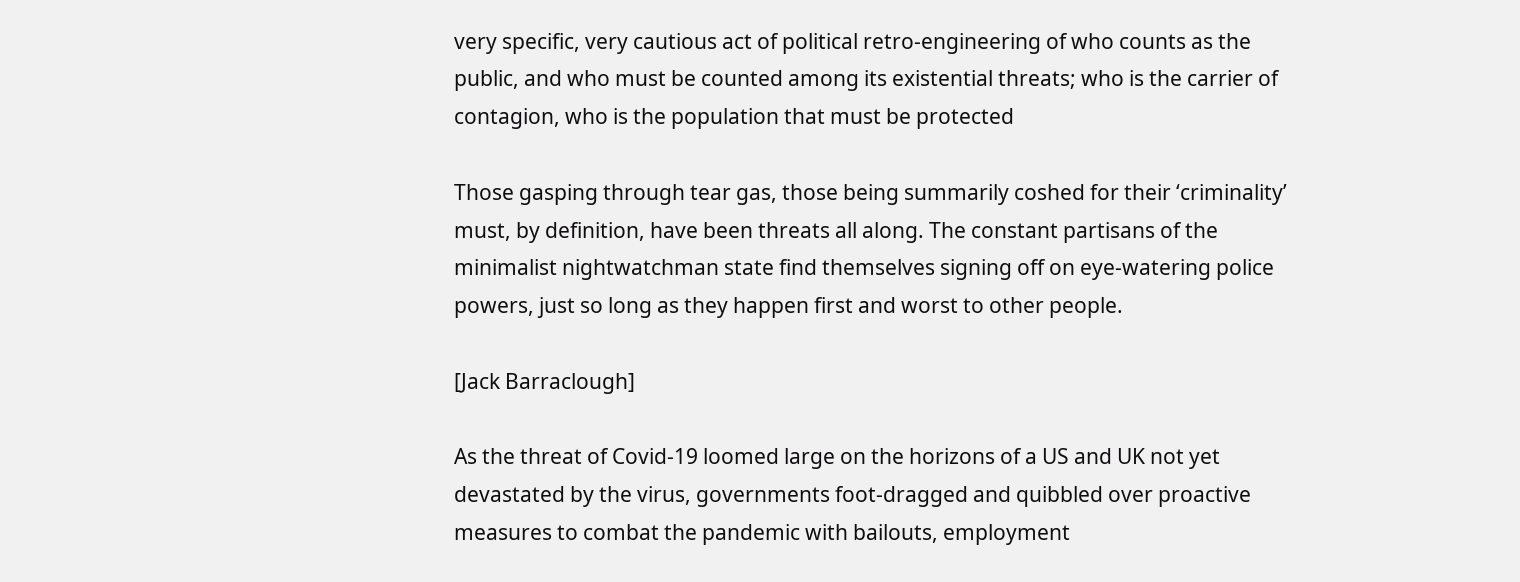very specific, very cautious act of political retro-engineering of who counts as the public, and who must be counted among its existential threats; who is the carrier of contagion, who is the population that must be protected

Those gasping through tear gas, those being summarily coshed for their ‘criminality’ must, by definition, have been threats all along. The constant partisans of the minimalist nightwatchman state find themselves signing off on eye-watering police powers, just so long as they happen first and worst to other people.

[Jack Barraclough]

As the threat of Covid-19 loomed large on the horizons of a US and UK not yet devastated by the virus, governments foot-dragged and quibbled over proactive measures to combat the pandemic with bailouts, employment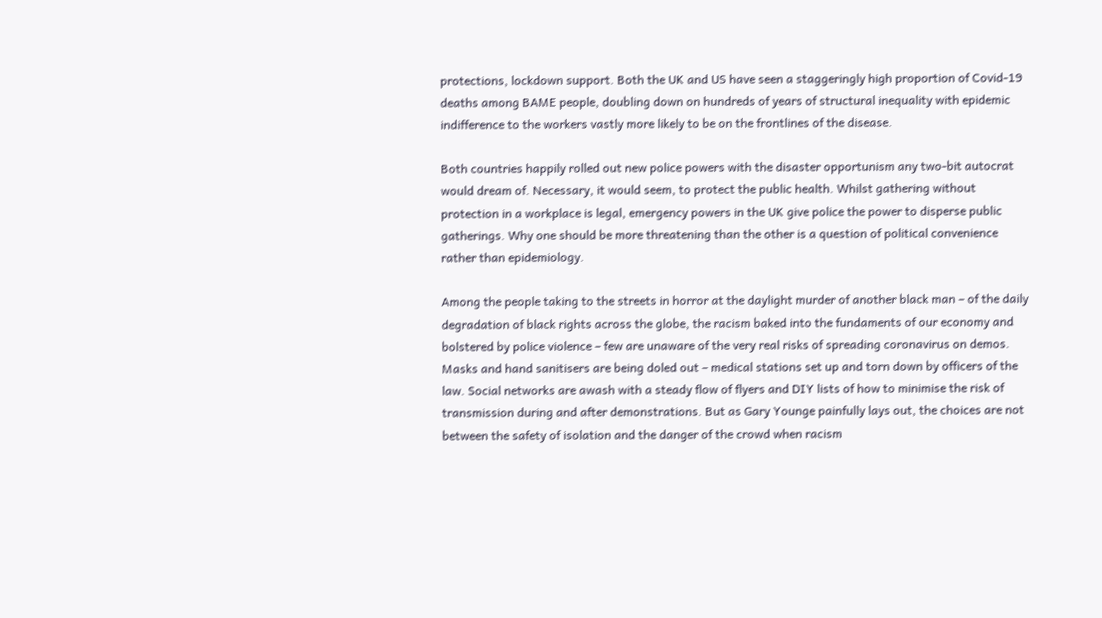protections, lockdown support. Both the UK and US have seen a staggeringly high proportion of Covid-19 deaths among BAME people, doubling down on hundreds of years of structural inequality with epidemic indifference to the workers vastly more likely to be on the frontlines of the disease.

Both countries happily rolled out new police powers with the disaster opportunism any two-bit autocrat would dream of. Necessary, it would seem, to protect the public health. Whilst gathering without protection in a workplace is legal, emergency powers in the UK give police the power to disperse public gatherings. Why one should be more threatening than the other is a question of political convenience rather than epidemiology.

Among the people taking to the streets in horror at the daylight murder of another black man – of the daily degradation of black rights across the globe, the racism baked into the fundaments of our economy and bolstered by police violence – few are unaware of the very real risks of spreading coronavirus on demos. Masks and hand sanitisers are being doled out – medical stations set up and torn down by officers of the law. Social networks are awash with a steady flow of flyers and DIY lists of how to minimise the risk of transmission during and after demonstrations. But as Gary Younge painfully lays out, the choices are not between the safety of isolation and the danger of the crowd when racism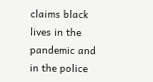claims black lives in the pandemic and in the police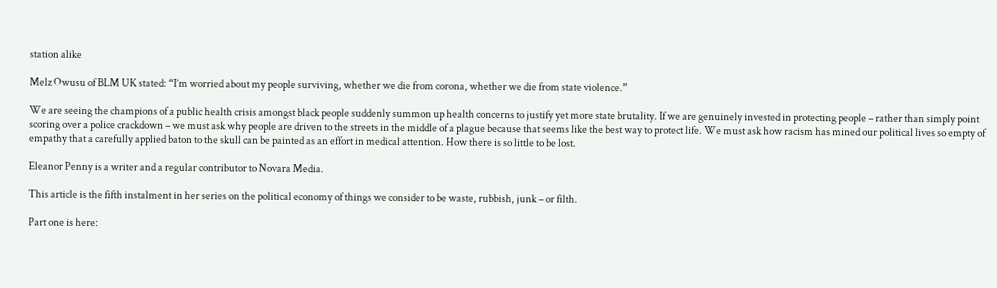station alike

Melz Owusu of BLM UK stated: “I’m worried about my people surviving, whether we die from corona, whether we die from state violence.”

We are seeing the champions of a public health crisis amongst black people suddenly summon up health concerns to justify yet more state brutality. If we are genuinely invested in protecting people – rather than simply point scoring over a police crackdown – we must ask why people are driven to the streets in the middle of a plague because that seems like the best way to protect life. We must ask how racism has mined our political lives so empty of empathy that a carefully applied baton to the skull can be painted as an effort in medical attention. How there is so little to be lost.

Eleanor Penny is a writer and a regular contributor to Novara Media.

This article is the fifth instalment in her series on the political economy of things we consider to be waste, rubbish, junk – or filth.

Part one is here: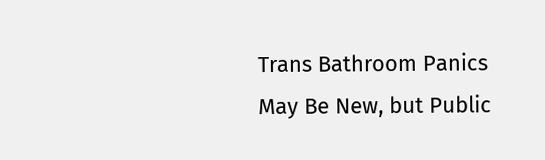Trans Bathroom Panics May Be New, but Public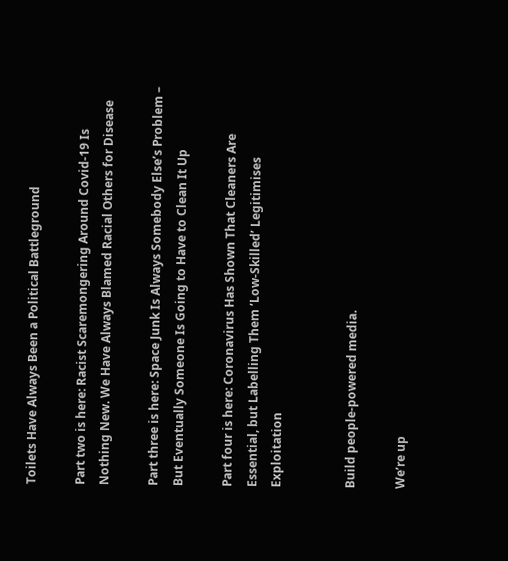Toilets Have Always Been a Political Battleground

Part two is here: Racist Scaremongering Around Covid-19 Is Nothing New. We Have Always Blamed Racial Others for Disease

Part three is here: Space Junk Is Always Somebody Else’s Problem – But Eventually Someone Is Going to Have to Clean It Up

Part four is here: Coronavirus Has Shown That Cleaners Are Essential, but Labelling Them ‘Low-Skilled’ Legitimises Exploitation


Build people-powered media.

We’re up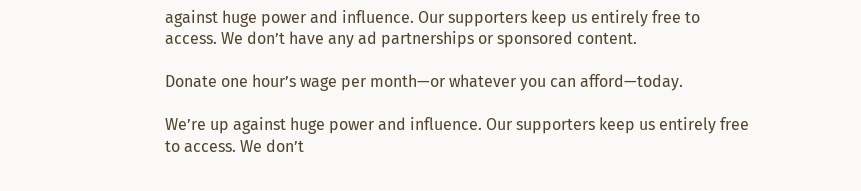against huge power and influence. Our supporters keep us entirely free to access. We don’t have any ad partnerships or sponsored content.

Donate one hour’s wage per month—or whatever you can afford—today.

We’re up against huge power and influence. Our supporters keep us entirely free to access. We don’t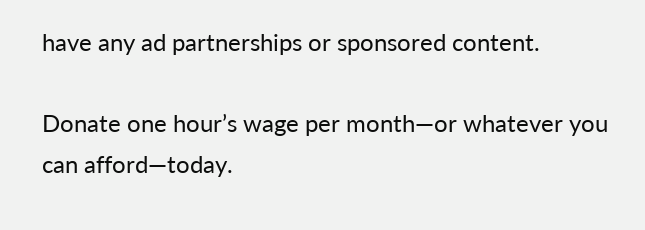have any ad partnerships or sponsored content.

Donate one hour’s wage per month—or whatever you can afford—today.